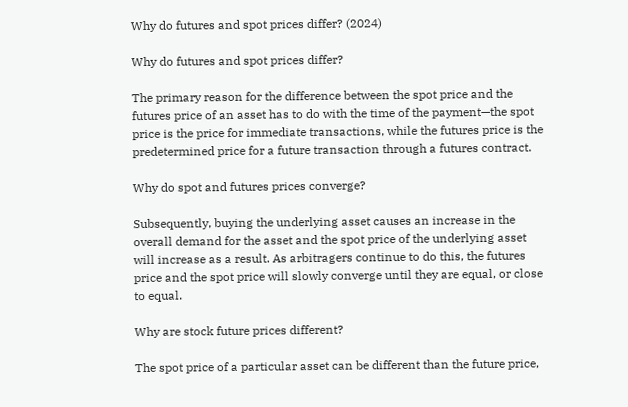Why do futures and spot prices differ? (2024)

Why do futures and spot prices differ?

The primary reason for the difference between the spot price and the futures price of an asset has to do with the time of the payment—the spot price is the price for immediate transactions, while the futures price is the predetermined price for a future transaction through a futures contract.

Why do spot and futures prices converge?

Subsequently, buying the underlying asset causes an increase in the overall demand for the asset and the spot price of the underlying asset will increase as a result. As arbitragers continue to do this, the futures price and the spot price will slowly converge until they are equal, or close to equal.

Why are stock future prices different?

The spot price of a particular asset can be different than the future price,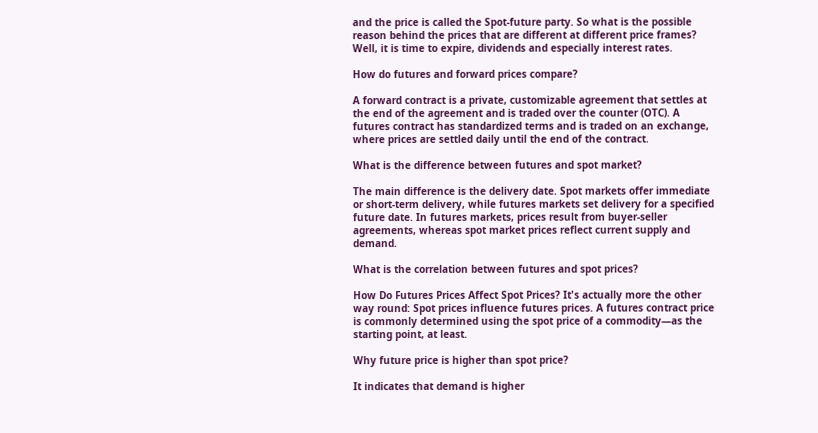and the price is called the Spot-future party. So what is the possible reason behind the prices that are different at different price frames? Well, it is time to expire, dividends and especially interest rates.

How do futures and forward prices compare?

A forward contract is a private, customizable agreement that settles at the end of the agreement and is traded over the counter (OTC). A futures contract has standardized terms and is traded on an exchange, where prices are settled daily until the end of the contract.

What is the difference between futures and spot market?

The main difference is the delivery date. Spot markets offer immediate or short-term delivery, while futures markets set delivery for a specified future date. In futures markets, prices result from buyer-seller agreements, whereas spot market prices reflect current supply and demand.

What is the correlation between futures and spot prices?

How Do Futures Prices Affect Spot Prices? It's actually more the other way round: Spot prices influence futures prices. A futures contract price is commonly determined using the spot price of a commodity—as the starting point, at least.

Why future price is higher than spot price?

It indicates that demand is higher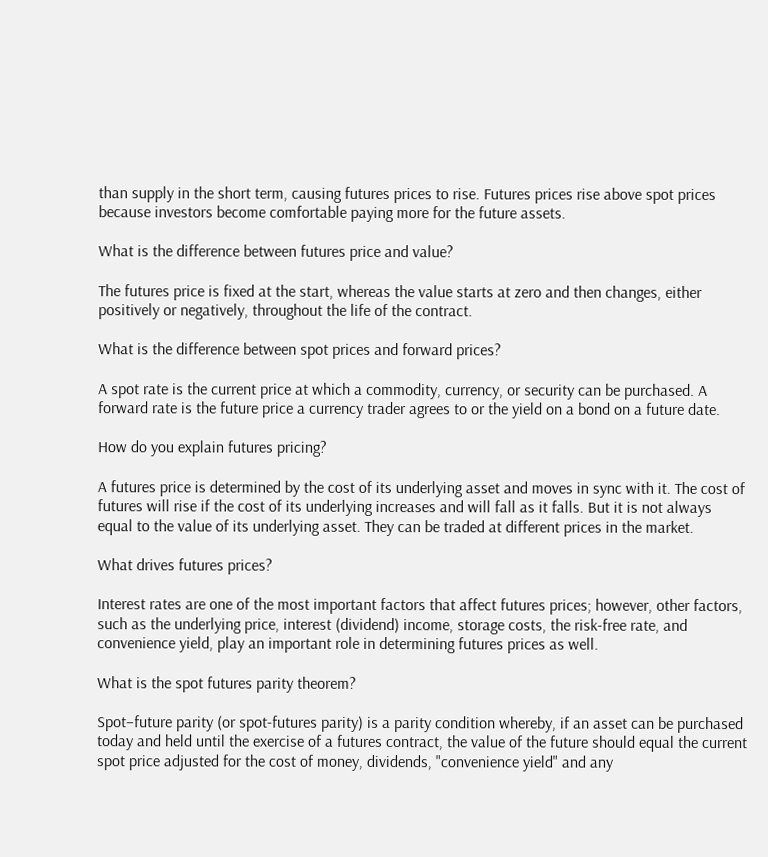than supply in the short term, causing futures prices to rise. Futures prices rise above spot prices because investors become comfortable paying more for the future assets.

What is the difference between futures price and value?

The futures price is fixed at the start, whereas the value starts at zero and then changes, either positively or negatively, throughout the life of the contract.

What is the difference between spot prices and forward prices?

A spot rate is the current price at which a commodity, currency, or security can be purchased. A forward rate is the future price a currency trader agrees to or the yield on a bond on a future date.

How do you explain futures pricing?

A futures price is determined by the cost of its underlying asset and moves in sync with it. The cost of futures will rise if the cost of its underlying increases and will fall as it falls. But it is not always equal to the value of its underlying asset. They can be traded at different prices in the market.

What drives futures prices?

Interest rates are one of the most important factors that affect futures prices; however, other factors, such as the underlying price, interest (dividend) income, storage costs, the risk-free rate, and convenience yield, play an important role in determining futures prices as well.

What is the spot futures parity theorem?

Spot–future parity (or spot-futures parity) is a parity condition whereby, if an asset can be purchased today and held until the exercise of a futures contract, the value of the future should equal the current spot price adjusted for the cost of money, dividends, "convenience yield" and any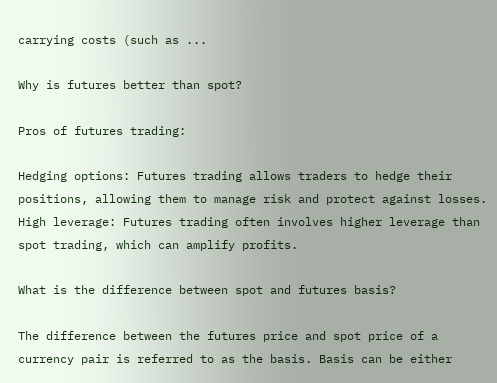carrying costs (such as ...

Why is futures better than spot?

Pros of futures trading:

Hedging options: Futures trading allows traders to hedge their positions, allowing them to manage risk and protect against losses. High leverage: Futures trading often involves higher leverage than spot trading, which can amplify profits.

What is the difference between spot and futures basis?

The difference between the futures price and spot price of a currency pair is referred to as the basis. Basis can be either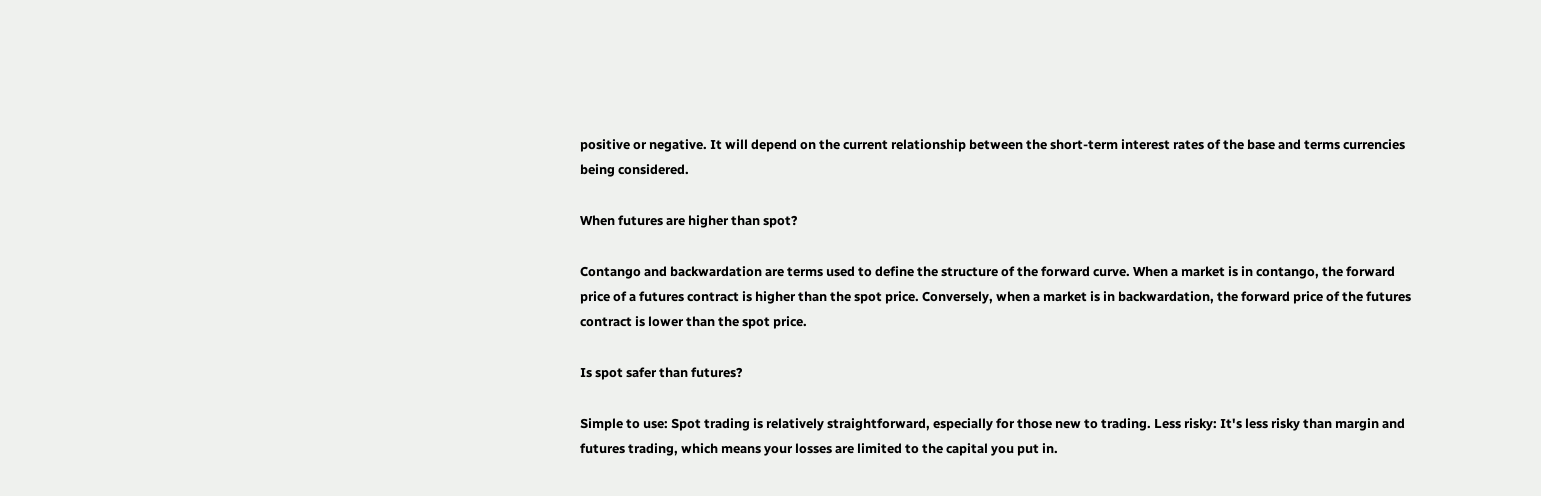positive or negative. It will depend on the current relationship between the short-term interest rates of the base and terms currencies being considered.

When futures are higher than spot?

Contango and backwardation are terms used to define the structure of the forward curve. When a market is in contango, the forward price of a futures contract is higher than the spot price. Conversely, when a market is in backwardation, the forward price of the futures contract is lower than the spot price.

Is spot safer than futures?

Simple to use: Spot trading is relatively straightforward, especially for those new to trading. Less risky: It's less risky than margin and futures trading, which means your losses are limited to the capital you put in.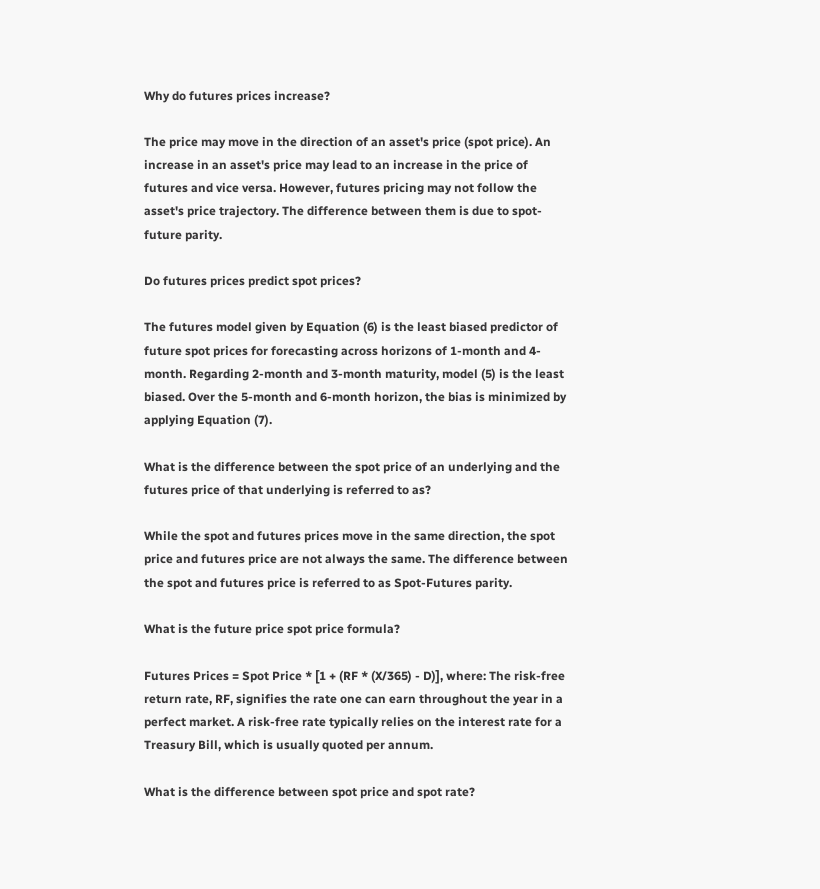Why do futures prices increase?

The price may move in the direction of an asset's price (spot price). An increase in an asset's price may lead to an increase in the price of futures and vice versa. However, futures pricing may not follow the asset's price trajectory. The difference between them is due to spot-future parity.

Do futures prices predict spot prices?

The futures model given by Equation (6) is the least biased predictor of future spot prices for forecasting across horizons of 1-month and 4-month. Regarding 2-month and 3-month maturity, model (5) is the least biased. Over the 5-month and 6-month horizon, the bias is minimized by applying Equation (7).

What is the difference between the spot price of an underlying and the futures price of that underlying is referred to as?

While the spot and futures prices move in the same direction, the spot price and futures price are not always the same. The difference between the spot and futures price is referred to as Spot-Futures parity.

What is the future price spot price formula?

Futures Prices = Spot Price * [1 + (RF * (X/365) - D)], where: The risk-free return rate, RF, signifies the rate one can earn throughout the year in a perfect market. A risk-free rate typically relies on the interest rate for a Treasury Bill, which is usually quoted per annum.

What is the difference between spot price and spot rate?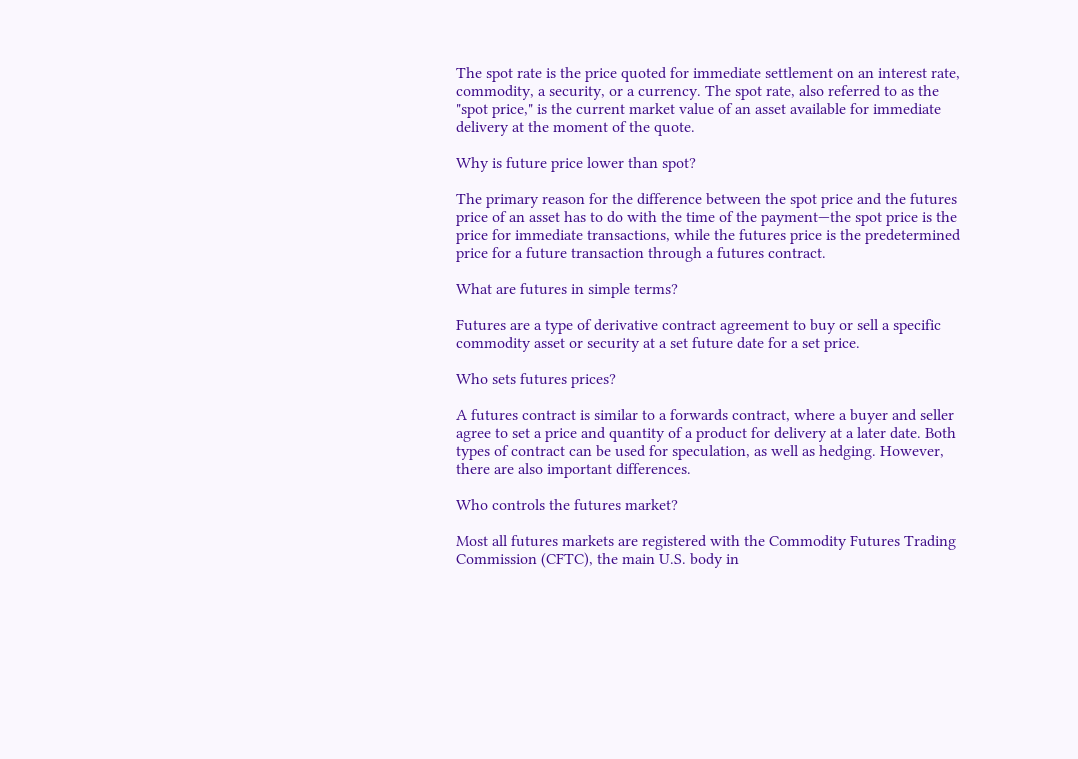The spot rate is the price quoted for immediate settlement on an interest rate, commodity, a security, or a currency. The spot rate, also referred to as the "spot price," is the current market value of an asset available for immediate delivery at the moment of the quote.

Why is future price lower than spot?

The primary reason for the difference between the spot price and the futures price of an asset has to do with the time of the payment—the spot price is the price for immediate transactions, while the futures price is the predetermined price for a future transaction through a futures contract.

What are futures in simple terms?

Futures are a type of derivative contract agreement to buy or sell a specific commodity asset or security at a set future date for a set price.

Who sets futures prices?

A futures contract is similar to a forwards contract, where a buyer and seller agree to set a price and quantity of a product for delivery at a later date. Both types of contract can be used for speculation, as well as hedging. However, there are also important differences.

Who controls the futures market?

Most all futures markets are registered with the Commodity Futures Trading Commission (CFTC), the main U.S. body in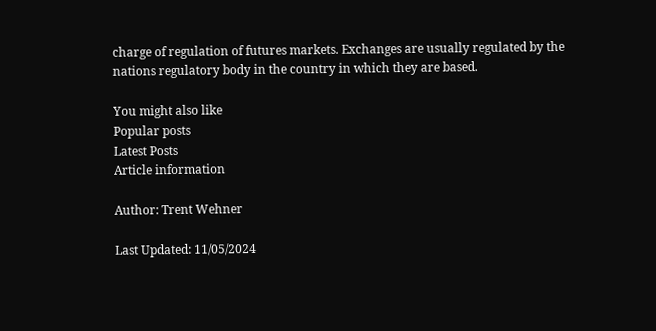charge of regulation of futures markets. Exchanges are usually regulated by the nations regulatory body in the country in which they are based.

You might also like
Popular posts
Latest Posts
Article information

Author: Trent Wehner

Last Updated: 11/05/2024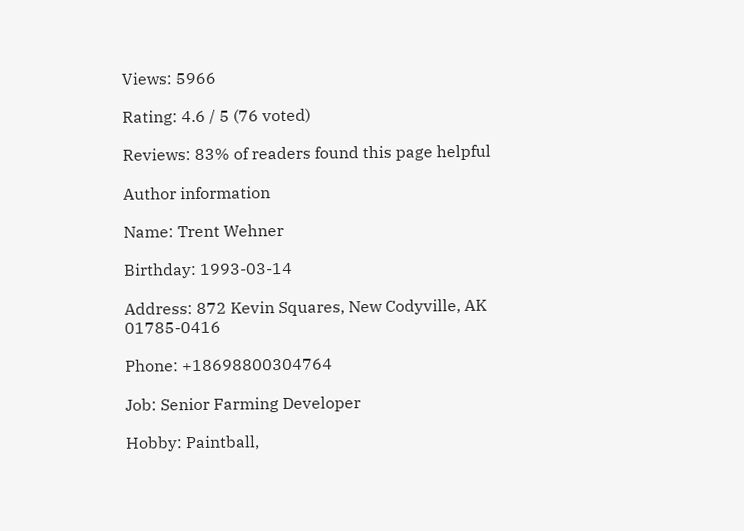Views: 5966

Rating: 4.6 / 5 (76 voted)

Reviews: 83% of readers found this page helpful

Author information

Name: Trent Wehner

Birthday: 1993-03-14

Address: 872 Kevin Squares, New Codyville, AK 01785-0416

Phone: +18698800304764

Job: Senior Farming Developer

Hobby: Paintball,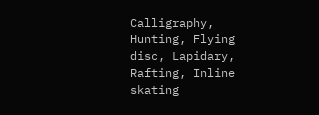Calligraphy, Hunting, Flying disc, Lapidary, Rafting, Inline skating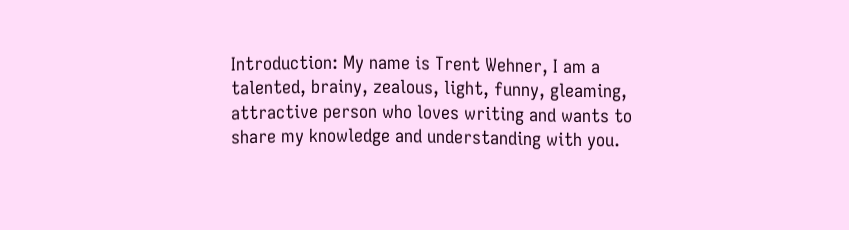Introduction: My name is Trent Wehner, I am a talented, brainy, zealous, light, funny, gleaming, attractive person who loves writing and wants to share my knowledge and understanding with you.